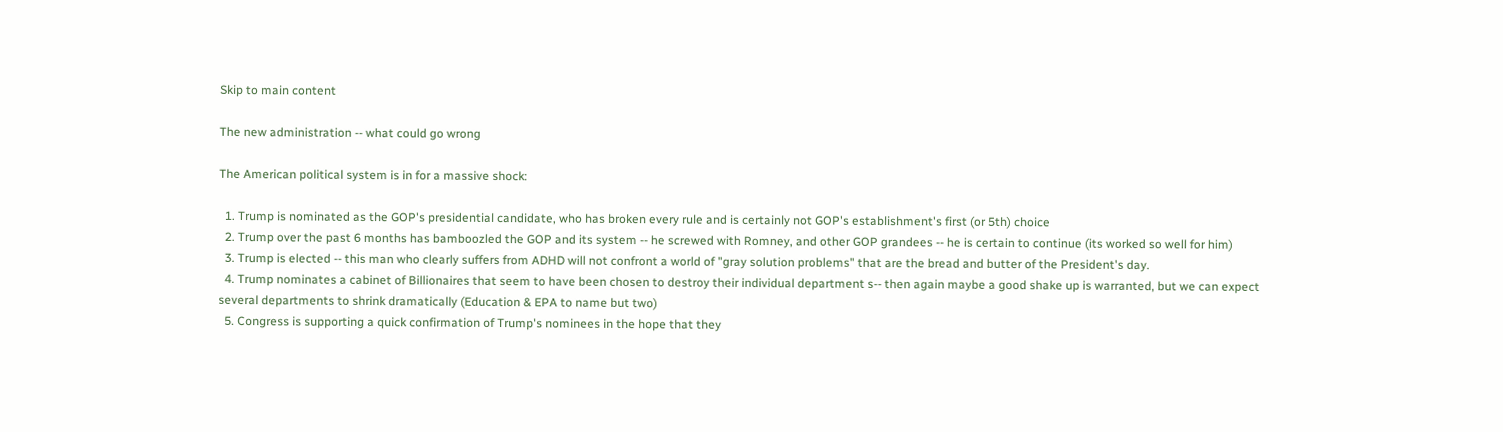Skip to main content

The new administration -- what could go wrong

The American political system is in for a massive shock:

  1. Trump is nominated as the GOP's presidential candidate, who has broken every rule and is certainly not GOP's establishment's first (or 5th) choice
  2. Trump over the past 6 months has bamboozled the GOP and its system -- he screwed with Romney, and other GOP grandees -- he is certain to continue (its worked so well for him)
  3. Trump is elected -- this man who clearly suffers from ADHD will not confront a world of "gray solution problems" that are the bread and butter of the President's day.
  4. Trump nominates a cabinet of Billionaires that seem to have been chosen to destroy their individual department s-- then again maybe a good shake up is warranted, but we can expect several departments to shrink dramatically (Education & EPA to name but two)
  5. Congress is supporting a quick confirmation of Trump's nominees in the hope that they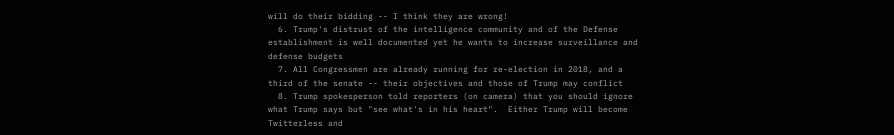will do their bidding -- I think they are wrong!
  6. Trump's distrust of the intelligence community and of the Defense establishment is well documented yet he wants to increase surveillance and defense budgets
  7. All Congressmen are already running for re-election in 2018, and a third of the senate -- their objectives and those of Trump may conflict
  8. Trump spokesperson told reporters (on camera) that you should ignore what Trump says but "see what's in his heart".  Either Trump will become Twitterless and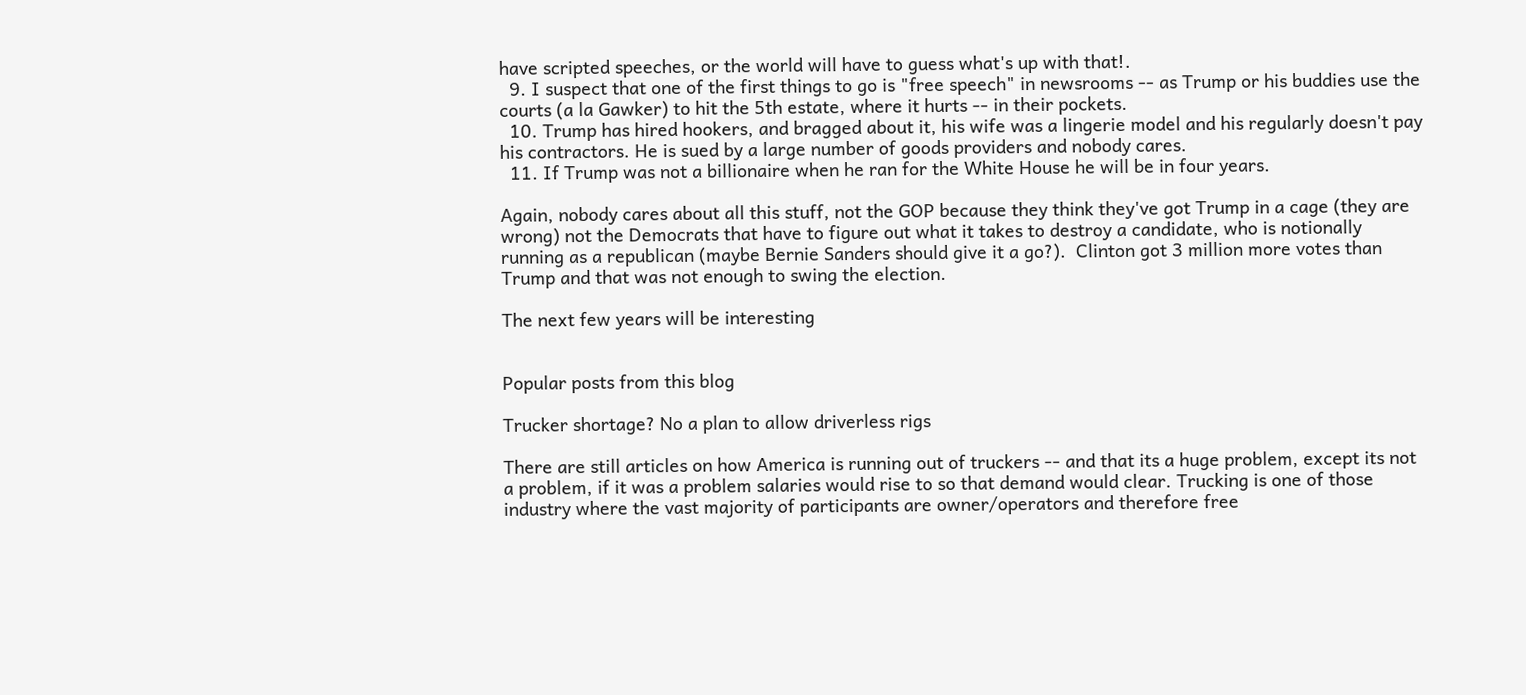have scripted speeches, or the world will have to guess what's up with that!.
  9. I suspect that one of the first things to go is "free speech" in newsrooms -- as Trump or his buddies use the courts (a la Gawker) to hit the 5th estate, where it hurts -- in their pockets.
  10. Trump has hired hookers, and bragged about it, his wife was a lingerie model and his regularly doesn't pay his contractors. He is sued by a large number of goods providers and nobody cares.
  11. If Trump was not a billionaire when he ran for the White House he will be in four years.

Again, nobody cares about all this stuff, not the GOP because they think they've got Trump in a cage (they are wrong) not the Democrats that have to figure out what it takes to destroy a candidate, who is notionally running as a republican (maybe Bernie Sanders should give it a go?).  Clinton got 3 million more votes than Trump and that was not enough to swing the election.

The next few years will be interesting


Popular posts from this blog

Trucker shortage? No a plan to allow driverless rigs

There are still articles on how America is running out of truckers -- and that its a huge problem, except its not a problem, if it was a problem salaries would rise to so that demand would clear. Trucking is one of those industry where the vast majority of participants are owner/operators and therefore free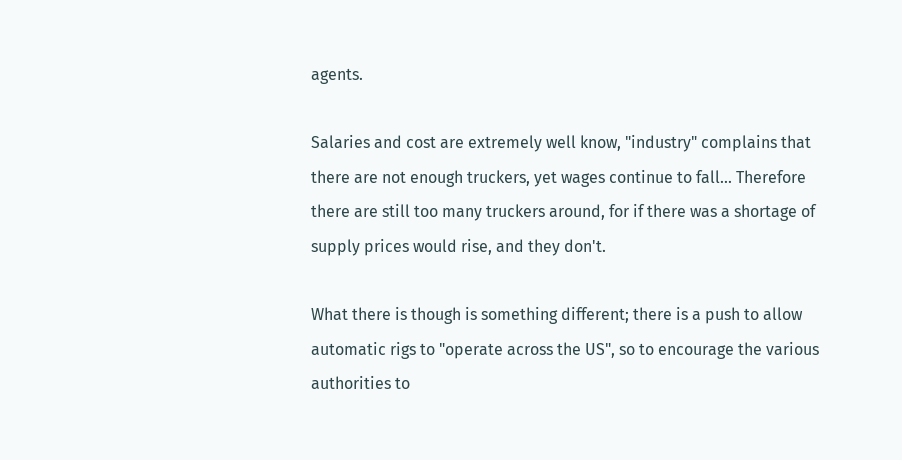agents.

Salaries and cost are extremely well know, "industry" complains that there are not enough truckers, yet wages continue to fall... Therefore there are still too many truckers around, for if there was a shortage of supply prices would rise, and they don't.

What there is though is something different; there is a push to allow automatic rigs to "operate across the US", so to encourage the various authorities to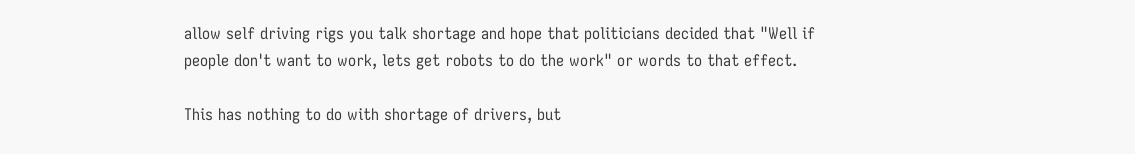allow self driving rigs you talk shortage and hope that politicians decided that "Well if people don't want to work, lets get robots to do the work" or words to that effect.

This has nothing to do with shortage of drivers, but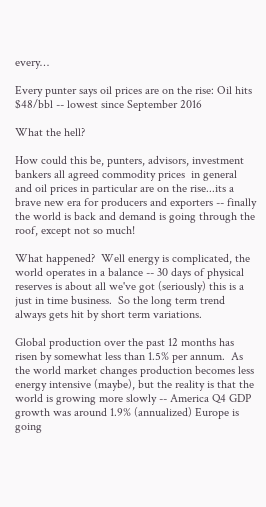every…

Every punter says oil prices are on the rise: Oil hits $48/bbl -- lowest since September 2016

What the hell?

How could this be, punters, advisors, investment bankers all agreed commodity prices  in general and oil prices in particular are on the rise...its a brave new era for producers and exporters -- finally the world is back and demand is going through the roof, except not so much!

What happened?  Well energy is complicated, the world operates in a balance -- 30 days of physical reserves is about all we've got (seriously) this is a just in time business.  So the long term trend always gets hit by short term variations.

Global production over the past 12 months has risen by somewhat less than 1.5% per annum.  As the world market changes production becomes less energy intensive (maybe), but the reality is that the world is growing more slowly -- America Q4 GDP growth was around 1.9% (annualized) Europe is going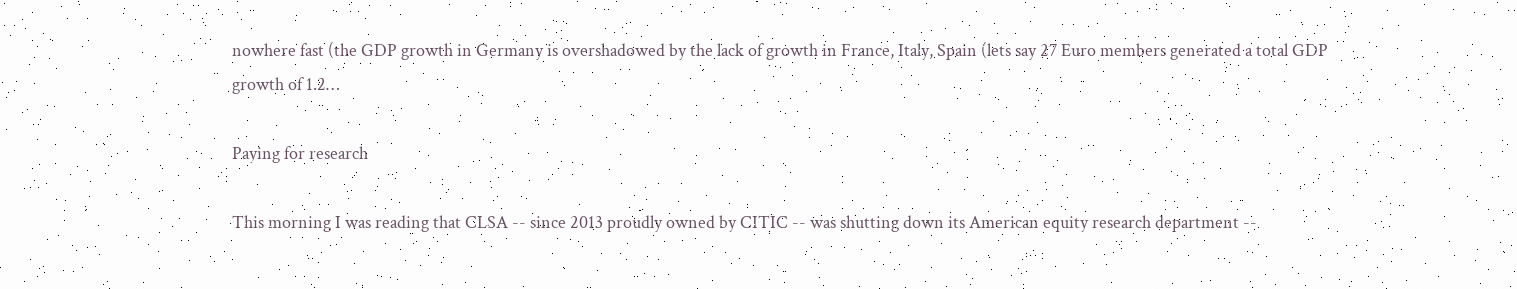nowhere fast (the GDP growth in Germany is overshadowed by the lack of growth in France, Italy, Spain (lets say 27 Euro members generated a total GDP growth of 1.2…

Paying for research

This morning I was reading that CLSA -- since 2013 proudly owned by CITIC -- was shutting down its American equity research department --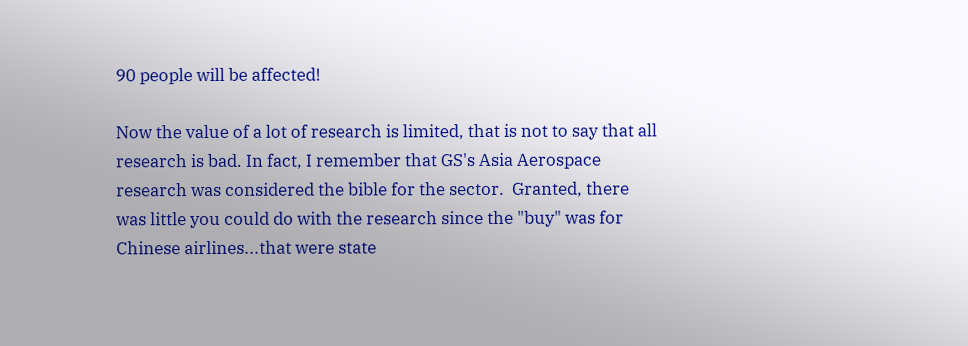90 people will be affected!

Now the value of a lot of research is limited, that is not to say that all research is bad. In fact, I remember that GS's Asia Aerospace research was considered the bible for the sector.  Granted, there was little you could do with the research since the "buy" was for Chinese airlines...that were state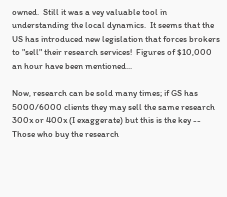owned.  Still it was a vey valuable tool in understanding the local dynamics.  It seems that the US has introduced new legislation that forces brokers to "sell" their research services!  Figures of $10,000 an hour have been mentioned...

Now, research can be sold many times; if GS has 5000/6000 clients they may sell the same research 300x or 400x (I exaggerate) but this is the key -- Those who buy the research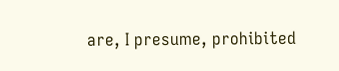are, I presume, prohibited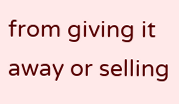from giving it away or selling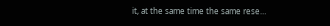it, at the same time the same rese…